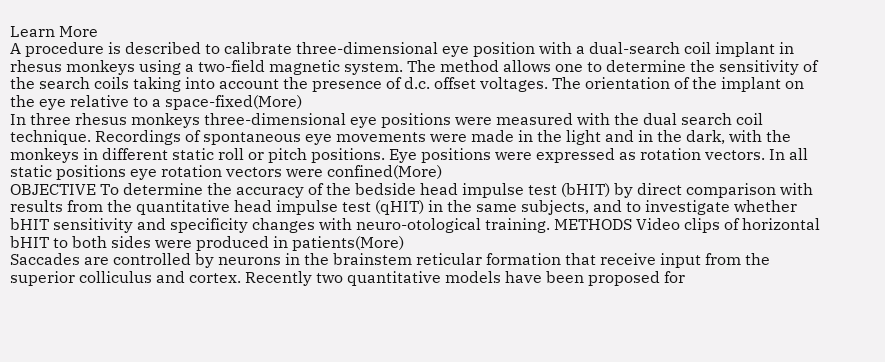Learn More
A procedure is described to calibrate three-dimensional eye position with a dual-search coil implant in rhesus monkeys using a two-field magnetic system. The method allows one to determine the sensitivity of the search coils taking into account the presence of d.c. offset voltages. The orientation of the implant on the eye relative to a space-fixed(More)
In three rhesus monkeys three-dimensional eye positions were measured with the dual search coil technique. Recordings of spontaneous eye movements were made in the light and in the dark, with the monkeys in different static roll or pitch positions. Eye positions were expressed as rotation vectors. In all static positions eye rotation vectors were confined(More)
OBJECTIVE To determine the accuracy of the bedside head impulse test (bHIT) by direct comparison with results from the quantitative head impulse test (qHIT) in the same subjects, and to investigate whether bHIT sensitivity and specificity changes with neuro-otological training. METHODS Video clips of horizontal bHIT to both sides were produced in patients(More)
Saccades are controlled by neurons in the brainstem reticular formation that receive input from the superior colliculus and cortex. Recently two quantitative models have been proposed for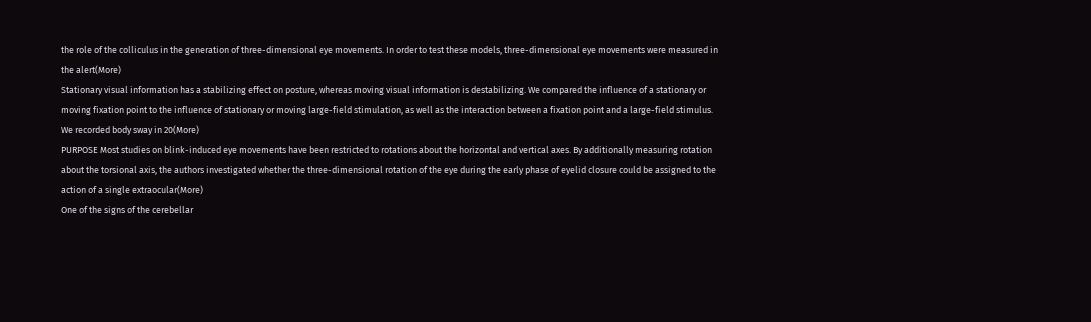the role of the colliculus in the generation of three-dimensional eye movements. In order to test these models, three-dimensional eye movements were measured in the alert(More)
Stationary visual information has a stabilizing effect on posture, whereas moving visual information is destabilizing. We compared the influence of a stationary or moving fixation point to the influence of stationary or moving large-field stimulation, as well as the interaction between a fixation point and a large-field stimulus. We recorded body sway in 20(More)
PURPOSE Most studies on blink-induced eye movements have been restricted to rotations about the horizontal and vertical axes. By additionally measuring rotation about the torsional axis, the authors investigated whether the three-dimensional rotation of the eye during the early phase of eyelid closure could be assigned to the action of a single extraocular(More)
One of the signs of the cerebellar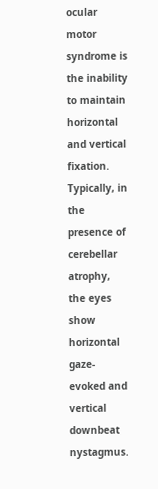ocular motor syndrome is the inability to maintain horizontal and vertical fixation. Typically, in the presence of cerebellar atrophy, the eyes show horizontal gaze-evoked and vertical downbeat nystagmus.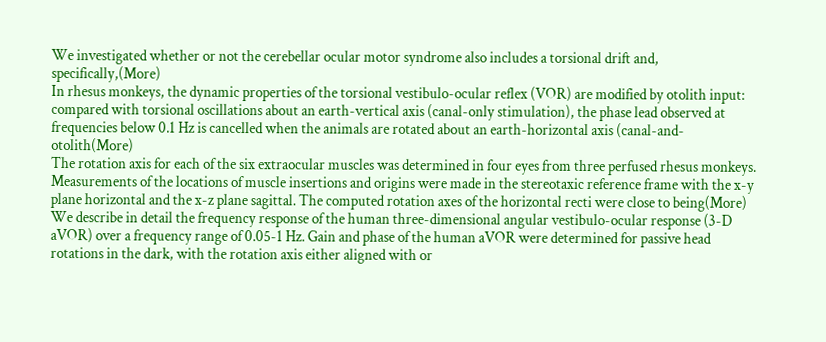We investigated whether or not the cerebellar ocular motor syndrome also includes a torsional drift and, specifically,(More)
In rhesus monkeys, the dynamic properties of the torsional vestibulo-ocular reflex (VOR) are modified by otolith input: compared with torsional oscillations about an earth-vertical axis (canal-only stimulation), the phase lead observed at frequencies below 0.1 Hz is cancelled when the animals are rotated about an earth-horizontal axis (canal-and-otolith(More)
The rotation axis for each of the six extraocular muscles was determined in four eyes from three perfused rhesus monkeys. Measurements of the locations of muscle insertions and origins were made in the stereotaxic reference frame with the x-y plane horizontal and the x-z plane sagittal. The computed rotation axes of the horizontal recti were close to being(More)
We describe in detail the frequency response of the human three-dimensional angular vestibulo-ocular response (3-D aVOR) over a frequency range of 0.05-1 Hz. Gain and phase of the human aVOR were determined for passive head rotations in the dark, with the rotation axis either aligned with or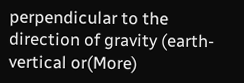perpendicular to the direction of gravity (earth-vertical or(More)